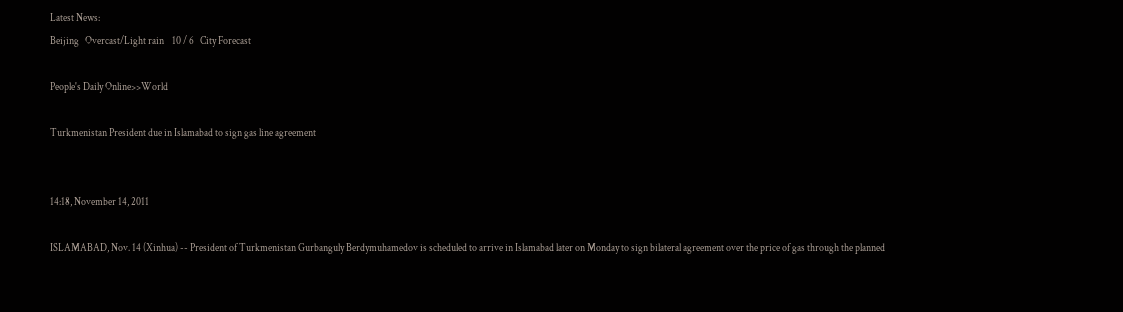Latest News:
Beijing   Overcast/Light rain    10 / 6   City Forecast

People's Daily Online>>World

Turkmenistan President due in Islamabad to sign gas line agreement


14:18, November 14, 2011

ISLAMABAD, Nov. 14 (Xinhua) -- President of Turkmenistan Gurbanguly Berdymuhamedov is scheduled to arrive in Islamabad later on Monday to sign bilateral agreement over the price of gas through the planned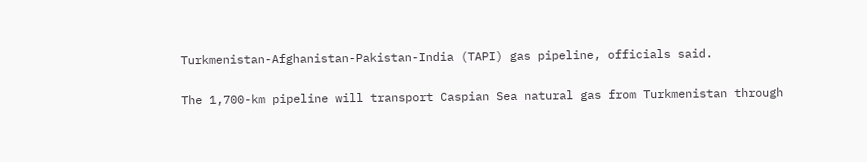Turkmenistan-Afghanistan-Pakistan-India (TAPI) gas pipeline, officials said.

The 1,700-km pipeline will transport Caspian Sea natural gas from Turkmenistan through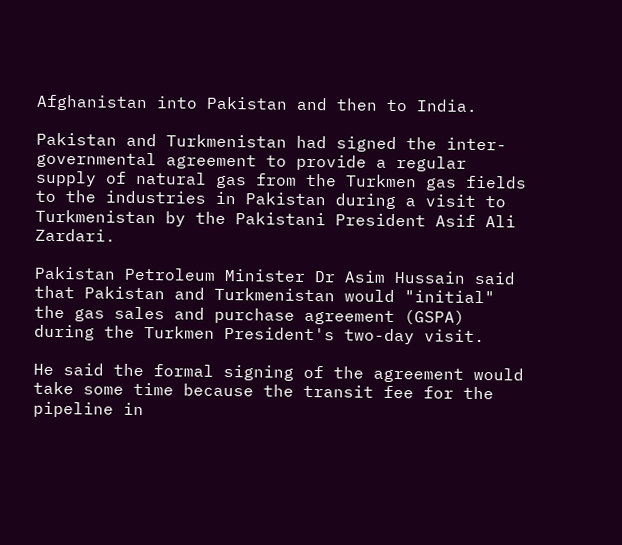Afghanistan into Pakistan and then to India.

Pakistan and Turkmenistan had signed the inter-governmental agreement to provide a regular supply of natural gas from the Turkmen gas fields to the industries in Pakistan during a visit to Turkmenistan by the Pakistani President Asif Ali Zardari.

Pakistan Petroleum Minister Dr Asim Hussain said that Pakistan and Turkmenistan would "initial" the gas sales and purchase agreement (GSPA) during the Turkmen President's two-day visit.

He said the formal signing of the agreement would take some time because the transit fee for the pipeline in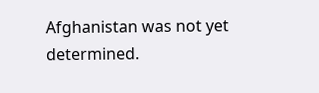Afghanistan was not yet determined.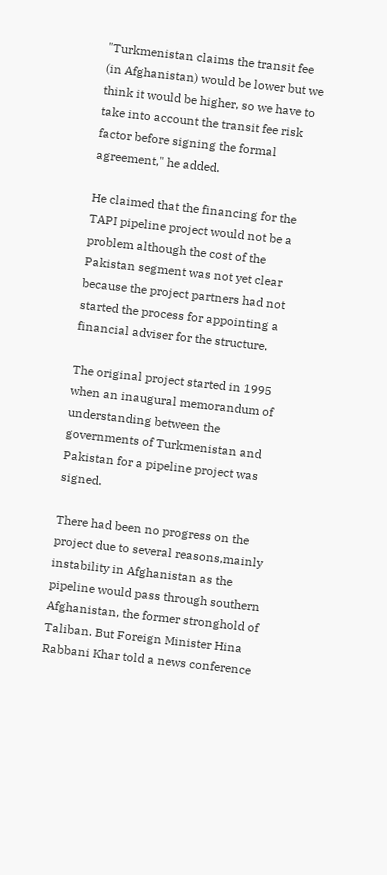"Turkmenistan claims the transit fee (in Afghanistan) would be lower but we think it would be higher, so we have to take into account the transit fee risk factor before signing the formal agreement," he added.

He claimed that the financing for the TAPI pipeline project would not be a problem although the cost of the Pakistan segment was not yet clear because the project partners had not started the process for appointing a financial adviser for the structure.

The original project started in 1995 when an inaugural memorandum of understanding between the governments of Turkmenistan and Pakistan for a pipeline project was signed.

There had been no progress on the project due to several reasons,mainly instability in Afghanistan as the pipeline would pass through southern Afghanistan, the former stronghold of Taliban. But Foreign Minister Hina Rabbani Khar told a news conference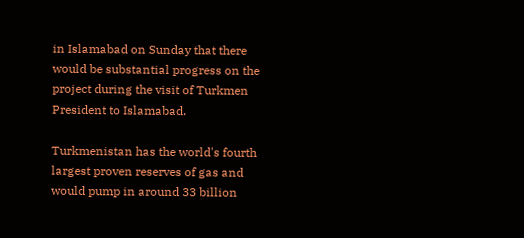in Islamabad on Sunday that there would be substantial progress on the project during the visit of Turkmen President to Islamabad.

Turkmenistan has the world's fourth largest proven reserves of gas and would pump in around 33 billion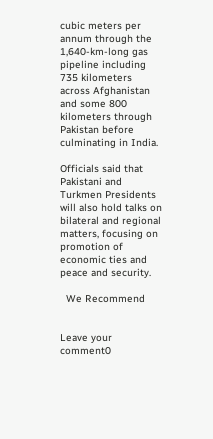cubic meters per annum through the 1,640-km-long gas pipeline including 735 kilometers across Afghanistan and some 800 kilometers through Pakistan before culminating in India.

Officials said that Pakistani and Turkmen Presidents will also hold talks on bilateral and regional matters, focusing on promotion of economic ties and peace and security.

  We Recommend


Leave your comment0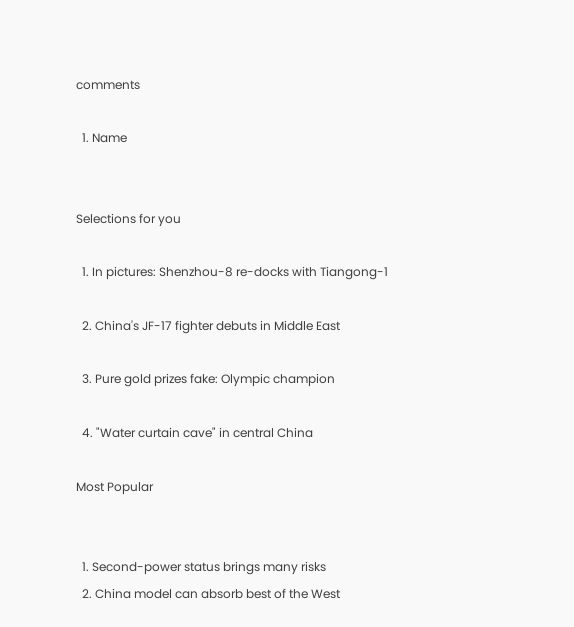comments

  1. Name


Selections for you

  1. In pictures: Shenzhou-8 re-docks with Tiangong-1

  2. China's JF-17 fighter debuts in Middle East

  3. Pure gold prizes fake: Olympic champion

  4. "Water curtain cave" in central China

Most Popular


  1. Second-power status brings many risks
  2. China model can absorb best of the West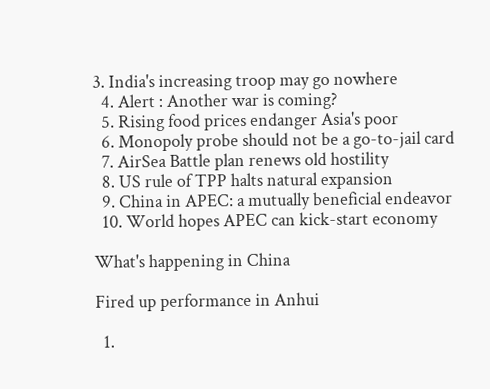3. India's increasing troop may go nowhere
  4. Alert : Another war is coming?
  5. Rising food prices endanger Asia's poor
  6. Monopoly probe should not be a go-to-jail card
  7. AirSea Battle plan renews old hostility
  8. US rule of TPP halts natural expansion
  9. China in APEC: a mutually beneficial endeavor
  10. World hopes APEC can kick-start economy

What's happening in China

Fired up performance in Anhui

  1.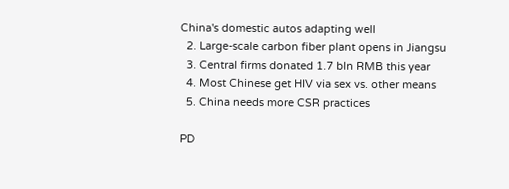China's domestic autos adapting well
  2. Large-scale carbon fiber plant opens in Jiangsu
  3. Central firms donated 1.7 bln RMB this year
  4. Most Chinese get HIV via sex vs. other means
  5. China needs more CSR practices

PD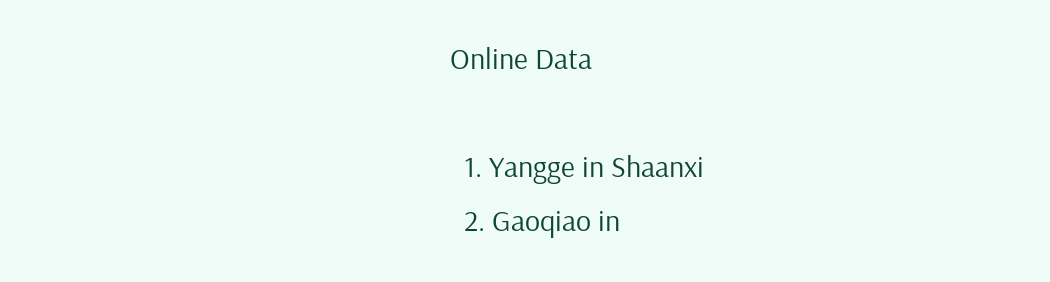Online Data

  1. Yangge in Shaanxi
  2. Gaoqiao in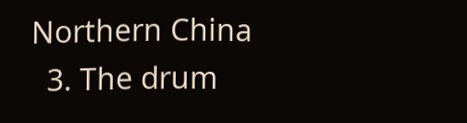Northern China
  3. The drum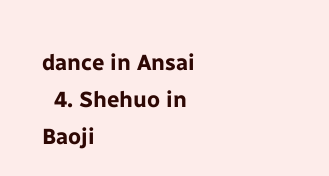dance in Ansai
  4. Shehuo in Baoji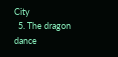City
  5. The dragon dance